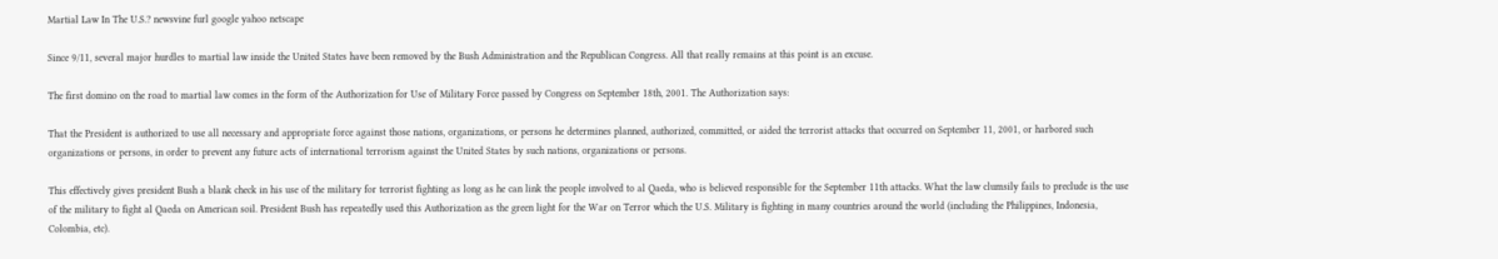Martial Law In The U.S.? newsvine furl google yahoo netscape

Since 9/11, several major hurdles to martial law inside the United States have been removed by the Bush Administration and the Republican Congress. All that really remains at this point is an excuse.

The first domino on the road to martial law comes in the form of the Authorization for Use of Military Force passed by Congress on September 18th, 2001. The Authorization says:

That the President is authorized to use all necessary and appropriate force against those nations, organizations, or persons he determines planned, authorized, committed, or aided the terrorist attacks that occurred on September 11, 2001, or harbored such organizations or persons, in order to prevent any future acts of international terrorism against the United States by such nations, organizations or persons.

This effectively gives president Bush a blank check in his use of the military for terrorist fighting as long as he can link the people involved to al Qaeda, who is believed responsible for the September 11th attacks. What the law clumsily fails to preclude is the use of the military to fight al Qaeda on American soil. President Bush has repeatedly used this Authorization as the green light for the War on Terror which the U.S. Military is fighting in many countries around the world (including the Philippines, Indonesia, Colombia, etc).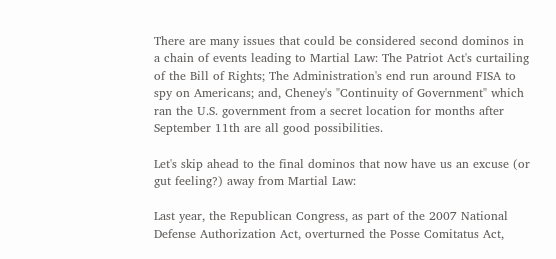There are many issues that could be considered second dominos in a chain of events leading to Martial Law: The Patriot Act's curtailing of the Bill of Rights; The Administration's end run around FISA to spy on Americans; and, Cheney's "Continuity of Government" which ran the U.S. government from a secret location for months after September 11th are all good possibilities.

Let's skip ahead to the final dominos that now have us an excuse (or gut feeling?) away from Martial Law:

Last year, the Republican Congress, as part of the 2007 National Defense Authorization Act, overturned the Posse Comitatus Act,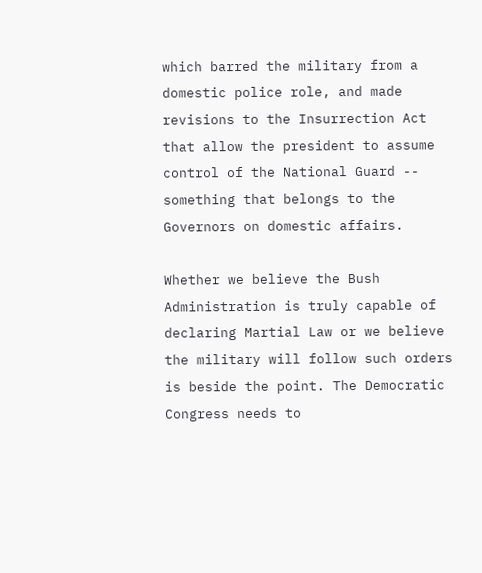which barred the military from a domestic police role, and made revisions to the Insurrection Act that allow the president to assume control of the National Guard -- something that belongs to the Governors on domestic affairs.

Whether we believe the Bush Administration is truly capable of declaring Martial Law or we believe the military will follow such orders is beside the point. The Democratic Congress needs to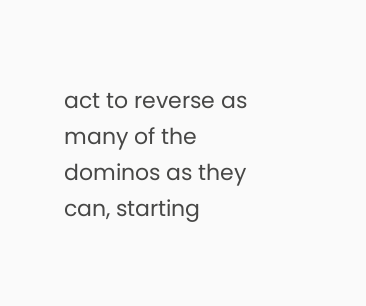act to reverse as many of the dominos as they can, starting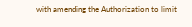with amending the Authorization to limit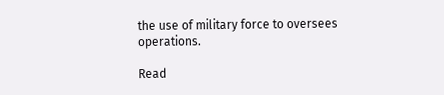the use of military force to oversees operations.

Read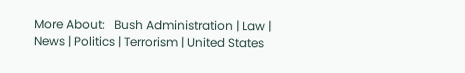More About:   Bush Administration | Law | News | Politics | Terrorism | United States